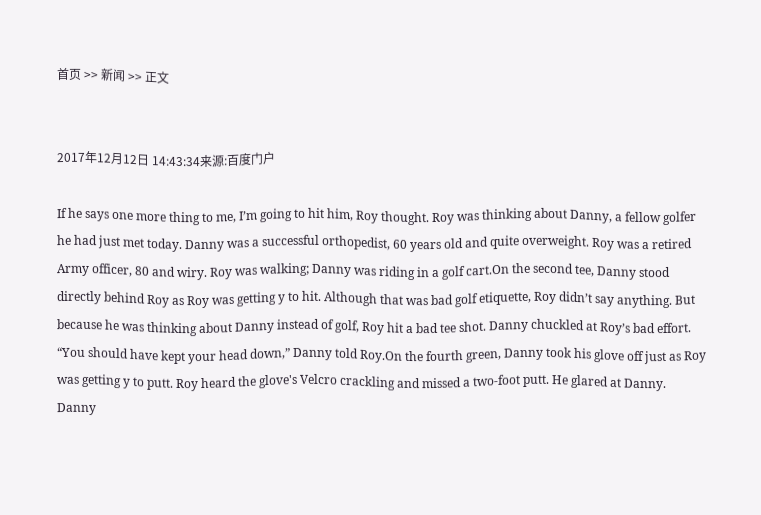首页 >> 新闻 >> 正文


2017年12月12日 14:43:34来源:百度门户

If he says one more thing to me, I’m going to hit him, Roy thought. Roy was thinking about Danny, a fellow golfer he had just met today. Danny was a successful orthopedist, 60 years old and quite overweight. Roy was a retired Army officer, 80 and wiry. Roy was walking; Danny was riding in a golf cart.On the second tee, Danny stood directly behind Roy as Roy was getting y to hit. Although that was bad golf etiquette, Roy didn’t say anything. But because he was thinking about Danny instead of golf, Roy hit a bad tee shot. Danny chuckled at Roy’s bad effort. “You should have kept your head down,” Danny told Roy.On the fourth green, Danny took his glove off just as Roy was getting y to putt. Roy heard the glove's Velcro crackling and missed a two-foot putt. He glared at Danny. Danny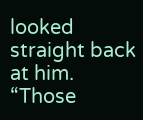looked straight back at him. “Those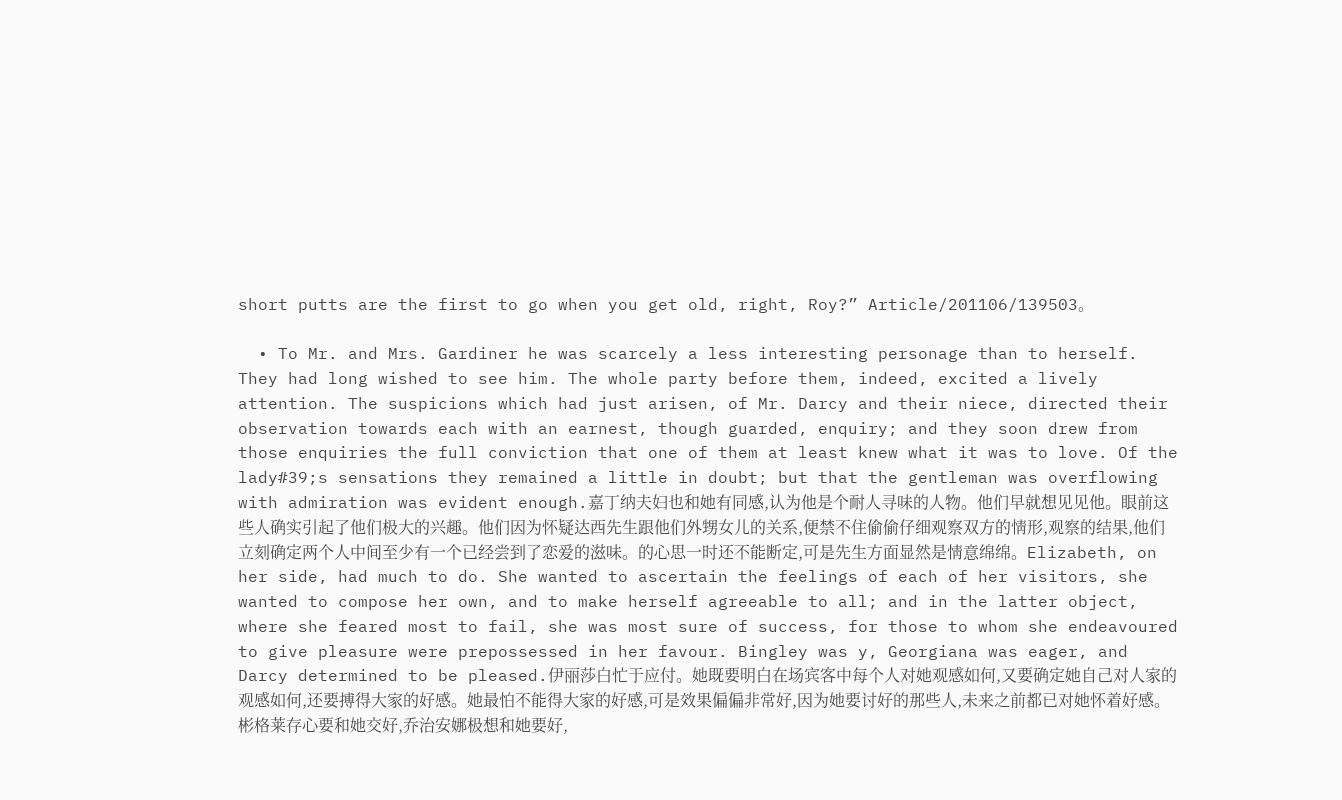short putts are the first to go when you get old, right, Roy?” Article/201106/139503。

  • To Mr. and Mrs. Gardiner he was scarcely a less interesting personage than to herself. They had long wished to see him. The whole party before them, indeed, excited a lively attention. The suspicions which had just arisen, of Mr. Darcy and their niece, directed their observation towards each with an earnest, though guarded, enquiry; and they soon drew from those enquiries the full conviction that one of them at least knew what it was to love. Of the lady#39;s sensations they remained a little in doubt; but that the gentleman was overflowing with admiration was evident enough.嘉丁纳夫妇也和她有同感,认为他是个耐人寻味的人物。他们早就想见见他。眼前这些人确实引起了他们极大的兴趣。他们因为怀疑达西先生跟他们外甥女儿的关系,便禁不住偷偷仔细观察双方的情形,观察的结果,他们立刻确定两个人中间至少有一个已经尝到了恋爱的滋味。的心思一时还不能断定,可是先生方面显然是情意绵绵。Elizabeth, on her side, had much to do. She wanted to ascertain the feelings of each of her visitors, she wanted to compose her own, and to make herself agreeable to all; and in the latter object, where she feared most to fail, she was most sure of success, for those to whom she endeavoured to give pleasure were prepossessed in her favour. Bingley was y, Georgiana was eager, and Darcy determined to be pleased.伊丽莎白忙于应付。她既要明白在场宾客中每个人对她观感如何,又要确定她自己对人家的观感如何,还要搏得大家的好感。她最怕不能得大家的好感,可是效果偏偏非常好,因为她要讨好的那些人,未来之前都已对她怀着好感。彬格莱存心要和她交好,乔治安娜极想和她要好,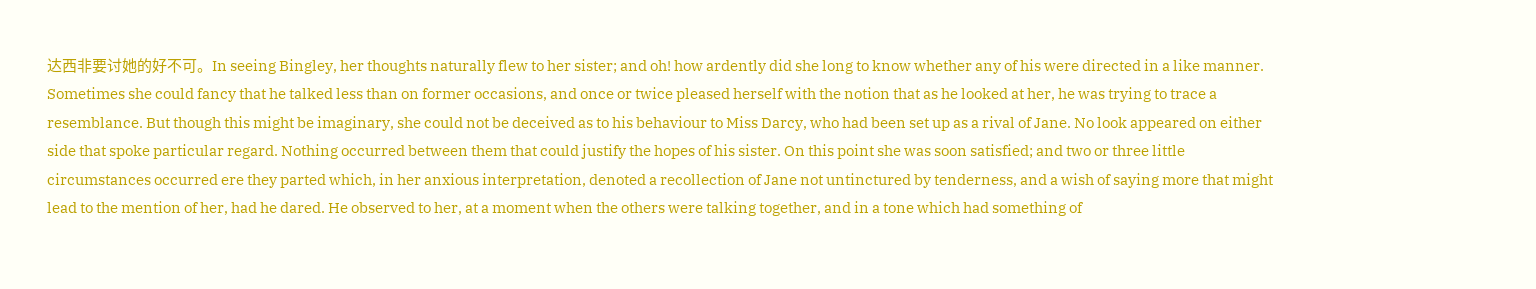达西非要讨她的好不可。In seeing Bingley, her thoughts naturally flew to her sister; and oh! how ardently did she long to know whether any of his were directed in a like manner. Sometimes she could fancy that he talked less than on former occasions, and once or twice pleased herself with the notion that as he looked at her, he was trying to trace a resemblance. But though this might be imaginary, she could not be deceived as to his behaviour to Miss Darcy, who had been set up as a rival of Jane. No look appeared on either side that spoke particular regard. Nothing occurred between them that could justify the hopes of his sister. On this point she was soon satisfied; and two or three little circumstances occurred ere they parted which, in her anxious interpretation, denoted a recollection of Jane not untinctured by tenderness, and a wish of saying more that might lead to the mention of her, had he dared. He observed to her, at a moment when the others were talking together, and in a tone which had something of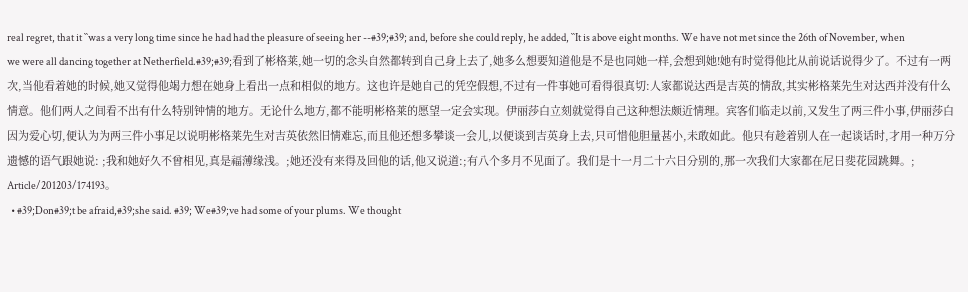real regret, that it ``was a very long time since he had had the pleasure of seeing her --#39;#39; and, before she could reply, he added, ``It is above eight months. We have not met since the 26th of November, when we were all dancing together at Netherfield.#39;#39;看到了彬格莱,她一切的念头自然都转到自己身上去了,她多么想要知道他是不是也同她一样,会想到她!她有时觉得他比从前说话说得少了。不过有一两次,当他看着她的时候,她又觉得他竭力想在她身上看出一点和相似的地方。这也许是她自己的凭空假想,不过有一件事她可看得很真切:人家都说达西是吉英的情敌,其实彬格莱先生对达西并没有什么情意。他们两人之间看不出有什么特别钟情的地方。无论什么地方,都不能明彬格莱的愿望一定会实现。伊丽莎白立刻就觉得自己这种想法颇近情理。宾客们临走以前,又发生了两三件小事,伊丽莎白因为爱心切,便认为为两三件小事足以说明彬格莱先生对吉英依然旧情难忘,而且他还想多攀谈一会儿,以便谈到吉英身上去,只可惜他胆量甚小,未敢如此。他只有趁着别人在一起谈话时,才用一种万分遗憾的语气跟她说: ;我和她好久不曾相见,真是福薄缘浅。;她还没有来得及回他的话,他又说道:;有八个多月不见面了。我们是十一月二十六日分别的,那一次我们大家都在尼日斐花园跳舞。; Article/201203/174193。
  • #39;Don#39;t be afraid,#39;she said. #39; We#39;ve had some of your plums. We thought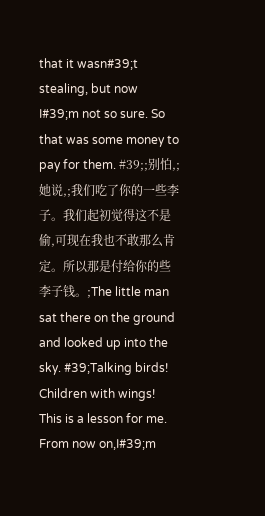that it wasn#39;t stealing, but now I#39;m not so sure. So that was some money to pay for them. #39;;别怕,;她说,;我们吃了你的一些李子。我们起初觉得这不是偷,可现在我也不敢那么肯定。所以那是付给你的些李子钱。;The little man sat there on the ground and looked up into the sky. #39;Talking birds! Children with wings! This is a lesson for me. From now on,I#39;m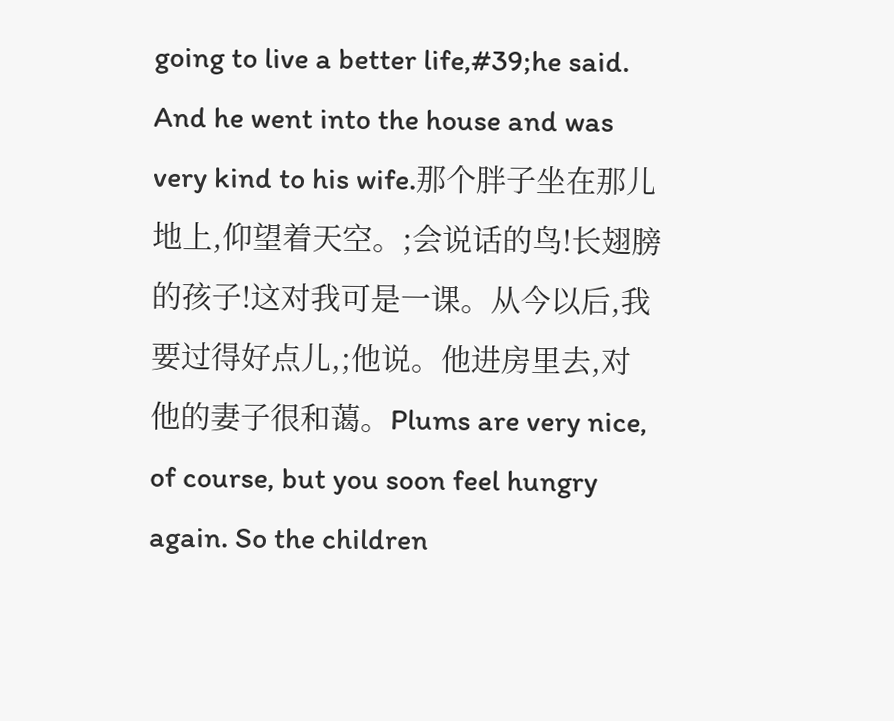going to live a better life,#39;he said. And he went into the house and was very kind to his wife.那个胖子坐在那儿地上,仰望着天空。;会说话的鸟!长翅膀的孩子!这对我可是一课。从今以后,我要过得好点儿,;他说。他进房里去,对他的妻子很和蔼。Plums are very nice, of course, but you soon feel hungry again. So the children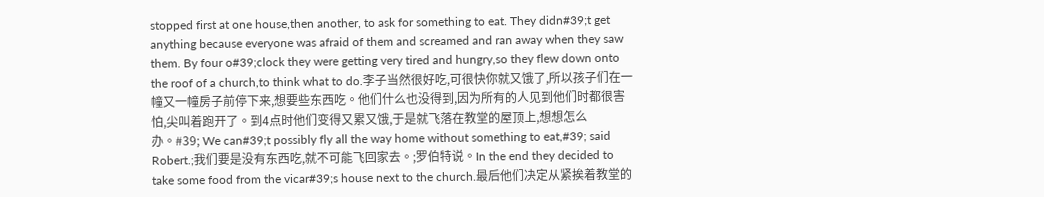stopped first at one house,then another, to ask for something to eat. They didn#39;t get anything because everyone was afraid of them and screamed and ran away when they saw them. By four o#39;clock they were getting very tired and hungry,so they flew down onto the roof of a church,to think what to do.李子当然很好吃,可很快你就又饿了,所以孩子们在一幢又一幢房子前停下来,想要些东西吃。他们什么也没得到,因为所有的人见到他们时都很害怕,尖叫着跑开了。到4点时他们变得又累又饿,于是就飞落在教堂的屋顶上,想想怎么办。#39; We can#39;t possibly fly all the way home without something to eat,#39; said Robert.;我们要是没有东西吃,就不可能飞回家去。;罗伯特说。In the end they decided to take some food from the vicar#39;s house next to the church.最后他们决定从紧挨着教堂的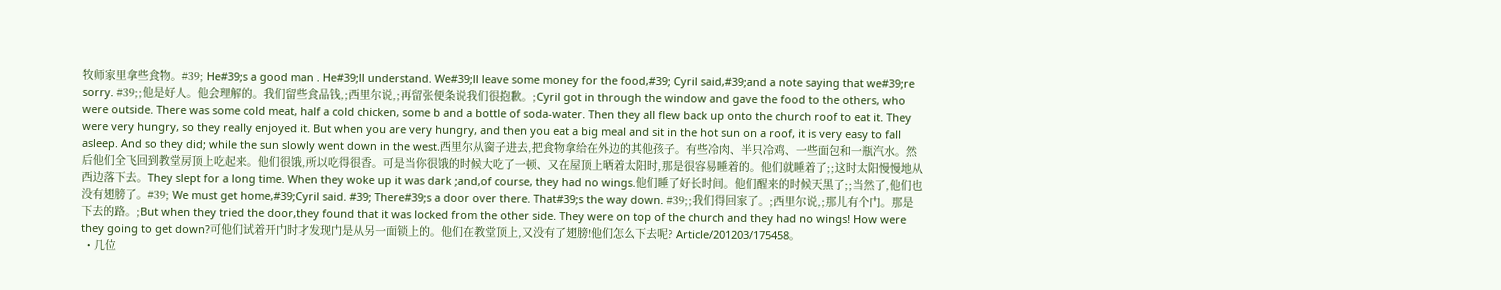牧师家里拿些食物。#39; He#39;s a good man . He#39;ll understand. We#39;ll leave some money for the food,#39; Cyril said,#39;and a note saying that we#39;re sorry. #39;;他是好人。他会理解的。我们留些食品钱,;西里尔说,;再留张便条说我们很抱歉。;Cyril got in through the window and gave the food to the others, who were outside. There was some cold meat, half a cold chicken, some b and a bottle of soda-water. Then they all flew back up onto the church roof to eat it. They were very hungry, so they really enjoyed it. But when you are very hungry, and then you eat a big meal and sit in the hot sun on a roof, it is very easy to fall asleep. And so they did; while the sun slowly went down in the west.西里尔从窗子进去,把食物拿给在外边的其他孩子。有些冷肉、半只冷鸡、一些面包和一瓶汽水。然后他们全飞回到教堂房顶上吃起来。他们很饿,所以吃得很香。可是当你很饿的时候大吃了一顿、又在屋顶上晒着太阳时,那是很容易睡着的。他们就睡着了;;这时太阳慢慢地从西边落下去。They slept for a long time. When they woke up it was dark ;and,of course, they had no wings.他们睡了好长时间。他们醒来的时候天黑了;;当然了,他们也没有翅膀了。#39; We must get home,#39;Cyril said. #39; There#39;s a door over there. That#39;s the way down. #39;;我们得回家了。;西里尔说,;那儿有个门。那是下去的路。;But when they tried the door,they found that it was locked from the other side. They were on top of the church and they had no wings! How were they going to get down?可他们试着开门时才发现门是从另一面锁上的。他们在教堂顶上,又没有了翅膀!他们怎么下去呢? Article/201203/175458。
  • 几位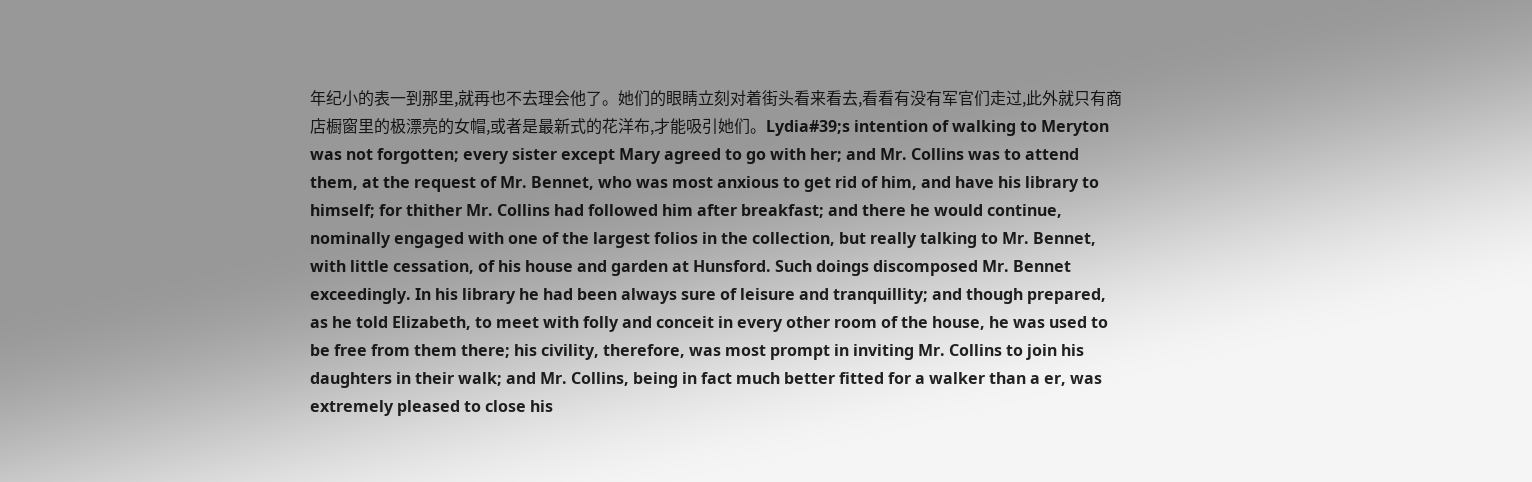年纪小的表一到那里,就再也不去理会他了。她们的眼睛立刻对着街头看来看去,看看有没有军官们走过,此外就只有商店橱窗里的极漂亮的女帽,或者是最新式的花洋布,才能吸引她们。Lydia#39;s intention of walking to Meryton was not forgotten; every sister except Mary agreed to go with her; and Mr. Collins was to attend them, at the request of Mr. Bennet, who was most anxious to get rid of him, and have his library to himself; for thither Mr. Collins had followed him after breakfast; and there he would continue, nominally engaged with one of the largest folios in the collection, but really talking to Mr. Bennet, with little cessation, of his house and garden at Hunsford. Such doings discomposed Mr. Bennet exceedingly. In his library he had been always sure of leisure and tranquillity; and though prepared, as he told Elizabeth, to meet with folly and conceit in every other room of the house, he was used to be free from them there; his civility, therefore, was most prompt in inviting Mr. Collins to join his daughters in their walk; and Mr. Collins, being in fact much better fitted for a walker than a er, was extremely pleased to close his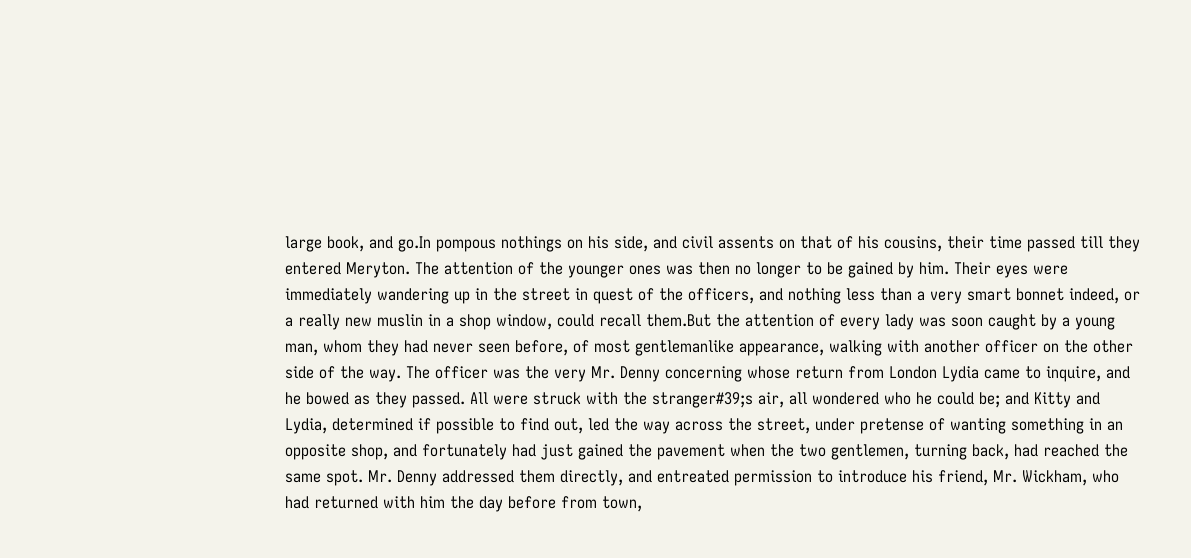large book, and go.In pompous nothings on his side, and civil assents on that of his cousins, their time passed till they entered Meryton. The attention of the younger ones was then no longer to be gained by him. Their eyes were immediately wandering up in the street in quest of the officers, and nothing less than a very smart bonnet indeed, or a really new muslin in a shop window, could recall them.But the attention of every lady was soon caught by a young man, whom they had never seen before, of most gentlemanlike appearance, walking with another officer on the other side of the way. The officer was the very Mr. Denny concerning whose return from London Lydia came to inquire, and he bowed as they passed. All were struck with the stranger#39;s air, all wondered who he could be; and Kitty and Lydia, determined if possible to find out, led the way across the street, under pretense of wanting something in an opposite shop, and fortunately had just gained the pavement when the two gentlemen, turning back, had reached the same spot. Mr. Denny addressed them directly, and entreated permission to introduce his friend, Mr. Wickham, who had returned with him the day before from town,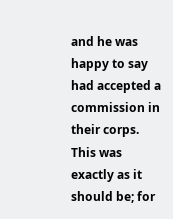and he was happy to say had accepted a commission in their corps. This was exactly as it should be; for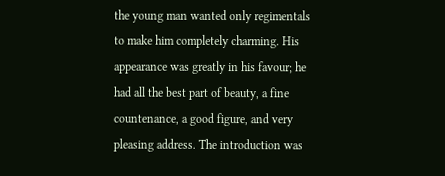the young man wanted only regimentals to make him completely charming. His appearance was greatly in his favour; he had all the best part of beauty, a fine countenance, a good figure, and very pleasing address. The introduction was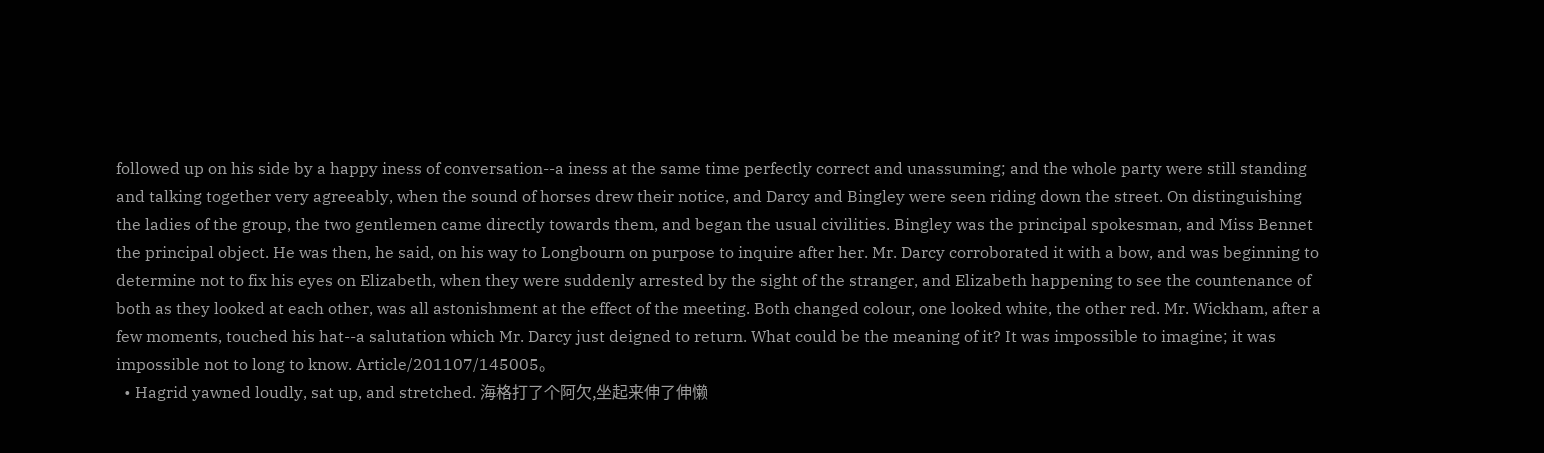followed up on his side by a happy iness of conversation--a iness at the same time perfectly correct and unassuming; and the whole party were still standing and talking together very agreeably, when the sound of horses drew their notice, and Darcy and Bingley were seen riding down the street. On distinguishing the ladies of the group, the two gentlemen came directly towards them, and began the usual civilities. Bingley was the principal spokesman, and Miss Bennet the principal object. He was then, he said, on his way to Longbourn on purpose to inquire after her. Mr. Darcy corroborated it with a bow, and was beginning to determine not to fix his eyes on Elizabeth, when they were suddenly arrested by the sight of the stranger, and Elizabeth happening to see the countenance of both as they looked at each other, was all astonishment at the effect of the meeting. Both changed colour, one looked white, the other red. Mr. Wickham, after a few moments, touched his hat--a salutation which Mr. Darcy just deigned to return. What could be the meaning of it? It was impossible to imagine; it was impossible not to long to know. Article/201107/145005。
  • Hagrid yawned loudly, sat up, and stretched. 海格打了个阿欠,坐起来伸了伸懒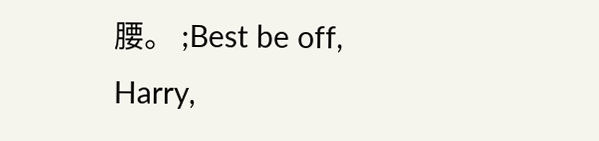腰。 ;Best be off, Harry,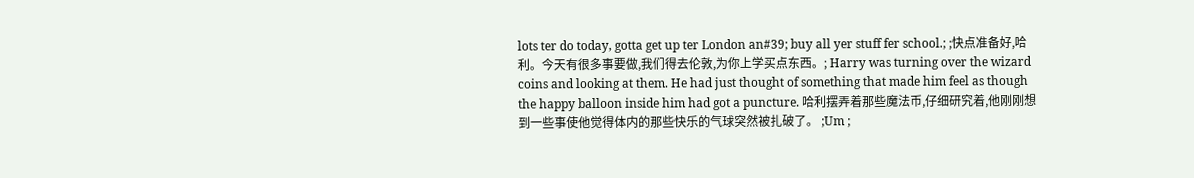lots ter do today, gotta get up ter London an#39; buy all yer stuff fer school.; ;快点准备好,哈利。今天有很多事要做,我们得去伦敦,为你上学买点东西。; Harry was turning over the wizard coins and looking at them. He had just thought of something that made him feel as though the happy balloon inside him had got a puncture. 哈利摆弄着那些魔法币,仔细研究着,他刚刚想到一些事使他觉得体内的那些快乐的气球突然被扎破了。 ;Um ;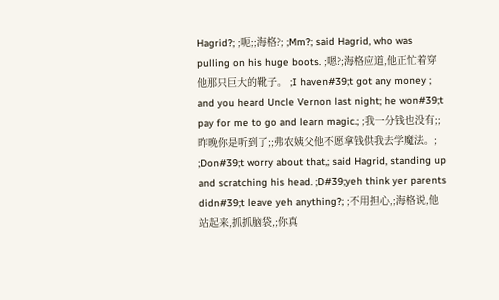Hagrid?; ;呃;;海格?; ;Mm?; said Hagrid, who was pulling on his huge boots. ;嗯?;海格应道,他正忙着穿他那只巨大的靴子。 ;I haven#39;t got any money ; and you heard Uncle Vernon last night; he won#39;t pay for me to go and learn magic.; ;我一分钱也没有;;昨晚你是听到了;;弗农姨父他不愿拿钱供我去学魔法。; ;Don#39;t worry about that,; said Hagrid, standing up and scratching his head. ;D#39;yeh think yer parents didn#39;t leave yeh anything?; ;不用担心,;海格说,他站起来,抓抓脑袋,;你真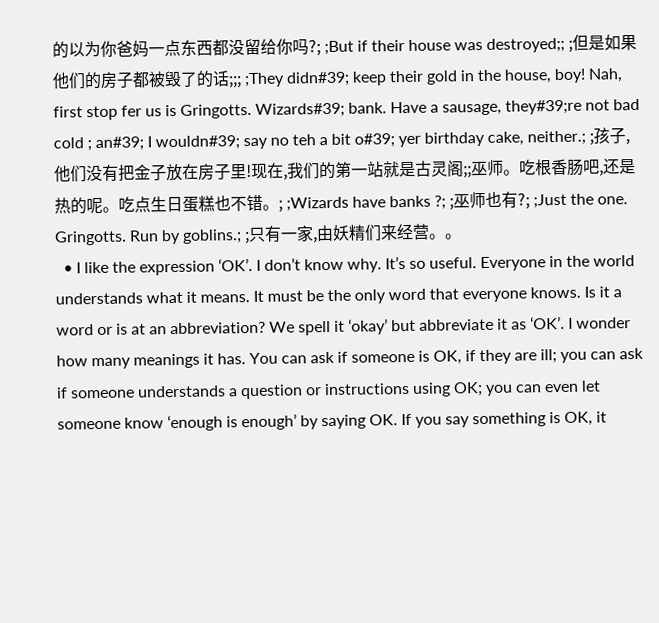的以为你爸妈一点东西都没留给你吗?; ;But if their house was destroyed;; ;但是如果他们的房子都被毁了的话;;; ;They didn#39; keep their gold in the house, boy! Nah, first stop fer us is Gringotts. Wizards#39; bank. Have a sausage, they#39;re not bad cold ; an#39; I wouldn#39; say no teh a bit o#39; yer birthday cake, neither.; ;孩子,他们没有把金子放在房子里!现在,我们的第一站就是古灵阁;;巫师。吃根香肠吧,还是热的呢。吃点生日蛋糕也不错。; ;Wizards have banks ?; ;巫师也有?; ;Just the one. Gringotts. Run by goblins.; ;只有一家,由妖精们来经营。。
  • I like the expression ‘OK’. I don’t know why. It’s so useful. Everyone in the world understands what it means. It must be the only word that everyone knows. Is it a word or is at an abbreviation? We spell it ‘okay’ but abbreviate it as ‘OK’. I wonder how many meanings it has. You can ask if someone is OK, if they are ill; you can ask if someone understands a question or instructions using OK; you can even let someone know ‘enough is enough’ by saying OK. If you say something is OK, it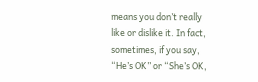means you don’t really like or dislike it. In fact, sometimes, if you say, “He’s OK” or “She’s OK,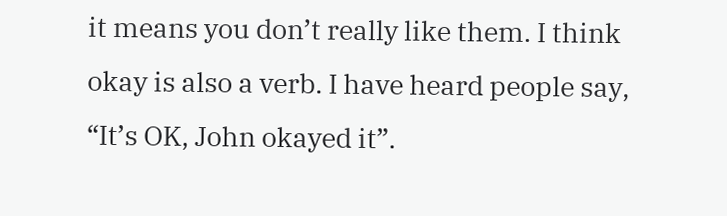it means you don’t really like them. I think okay is also a verb. I have heard people say, “It’s OK, John okayed it”.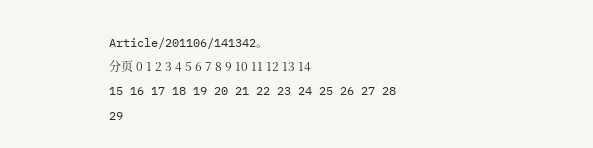Article/201106/141342。
分页 0 1 2 3 4 5 6 7 8 9 10 11 12 13 14 15 16 17 18 19 20 21 22 23 24 25 26 27 28 29